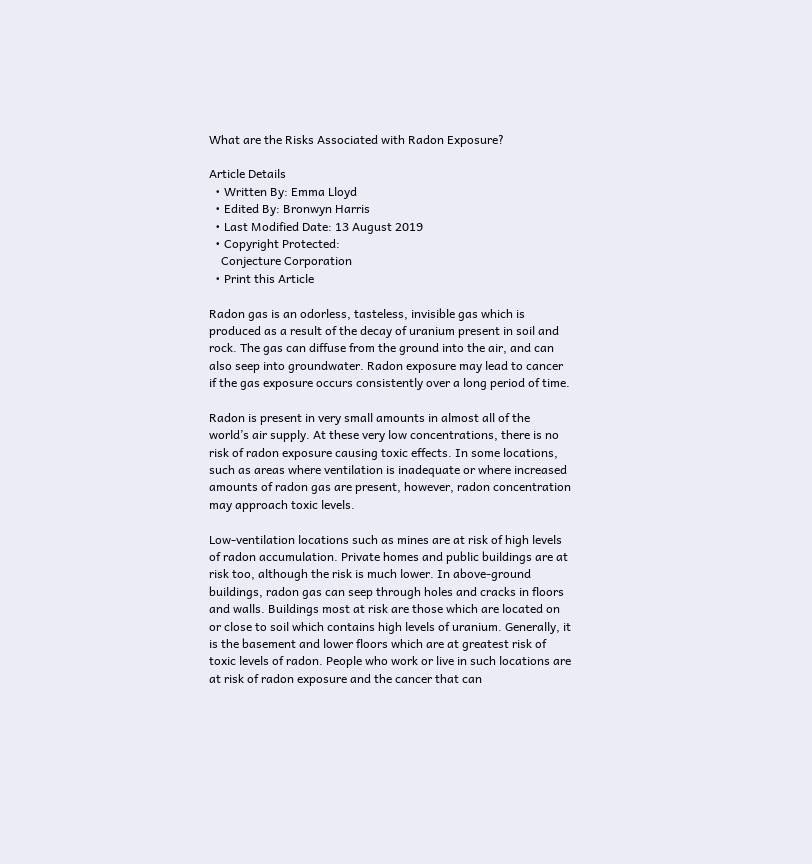What are the Risks Associated with Radon Exposure?

Article Details
  • Written By: Emma Lloyd
  • Edited By: Bronwyn Harris
  • Last Modified Date: 13 August 2019
  • Copyright Protected:
    Conjecture Corporation
  • Print this Article

Radon gas is an odorless, tasteless, invisible gas which is produced as a result of the decay of uranium present in soil and rock. The gas can diffuse from the ground into the air, and can also seep into groundwater. Radon exposure may lead to cancer if the gas exposure occurs consistently over a long period of time.

Radon is present in very small amounts in almost all of the world’s air supply. At these very low concentrations, there is no risk of radon exposure causing toxic effects. In some locations, such as areas where ventilation is inadequate or where increased amounts of radon gas are present, however, radon concentration may approach toxic levels.

Low-ventilation locations such as mines are at risk of high levels of radon accumulation. Private homes and public buildings are at risk too, although the risk is much lower. In above-ground buildings, radon gas can seep through holes and cracks in floors and walls. Buildings most at risk are those which are located on or close to soil which contains high levels of uranium. Generally, it is the basement and lower floors which are at greatest risk of toxic levels of radon. People who work or live in such locations are at risk of radon exposure and the cancer that can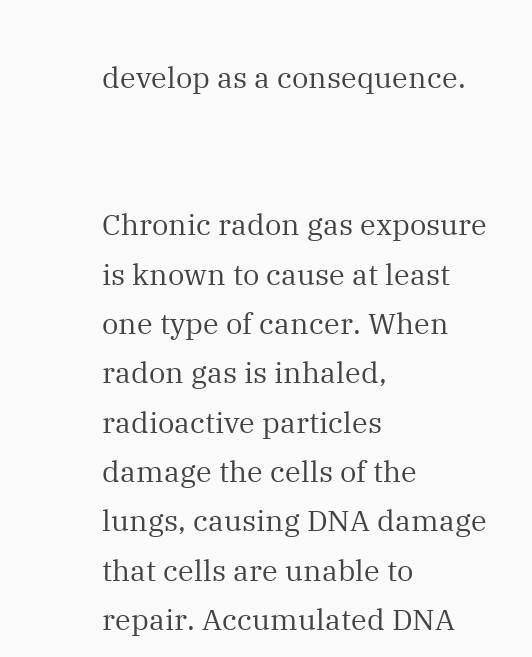develop as a consequence.


Chronic radon gas exposure is known to cause at least one type of cancer. When radon gas is inhaled, radioactive particles damage the cells of the lungs, causing DNA damage that cells are unable to repair. Accumulated DNA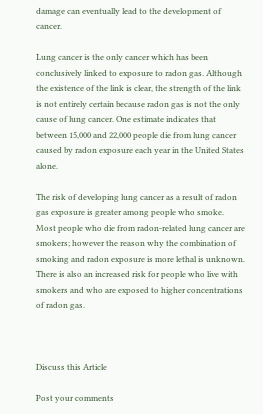damage can eventually lead to the development of cancer.

Lung cancer is the only cancer which has been conclusively linked to exposure to radon gas. Although the existence of the link is clear, the strength of the link is not entirely certain because radon gas is not the only cause of lung cancer. One estimate indicates that between 15,000 and 22,000 people die from lung cancer caused by radon exposure each year in the United States alone.

The risk of developing lung cancer as a result of radon gas exposure is greater among people who smoke. Most people who die from radon-related lung cancer are smokers; however the reason why the combination of smoking and radon exposure is more lethal is unknown. There is also an increased risk for people who live with smokers and who are exposed to higher concentrations of radon gas.



Discuss this Article

Post your comments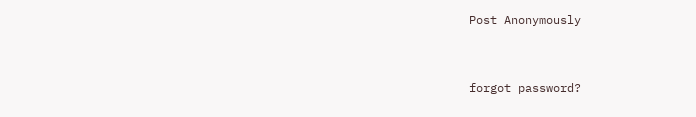Post Anonymously


forgot password?